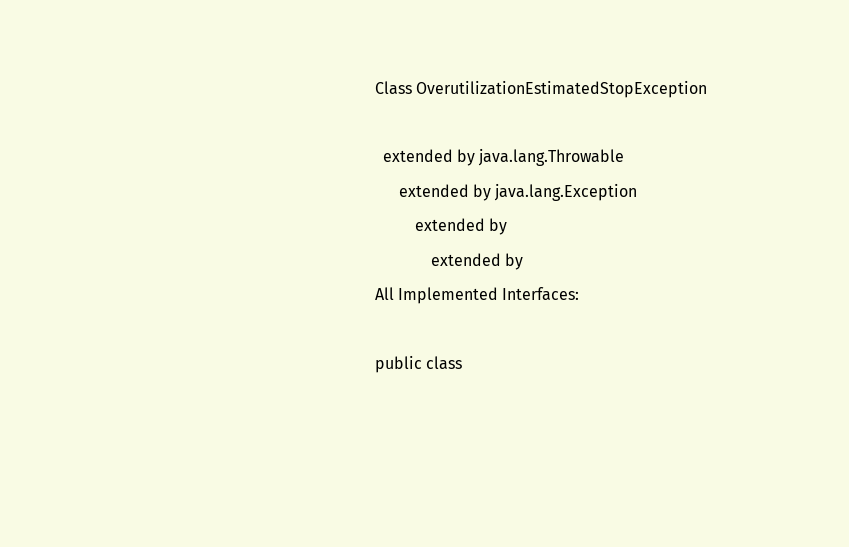Class OverutilizationEstimatedStopException

  extended by java.lang.Throwable
      extended by java.lang.Exception
          extended by
              extended by
All Implemented Interfaces:

public class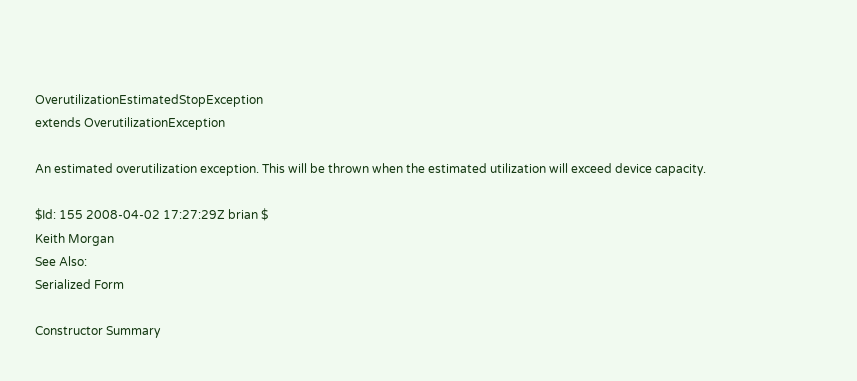OverutilizationEstimatedStopException
extends OverutilizationException

An estimated overutilization exception. This will be thrown when the estimated utilization will exceed device capacity.

$Id: 155 2008-04-02 17:27:29Z brian $
Keith Morgan
See Also:
Serialized Form

Constructor Summary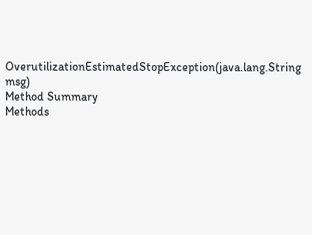OverutilizationEstimatedStopException(java.lang.String msg)
Method Summary
Methods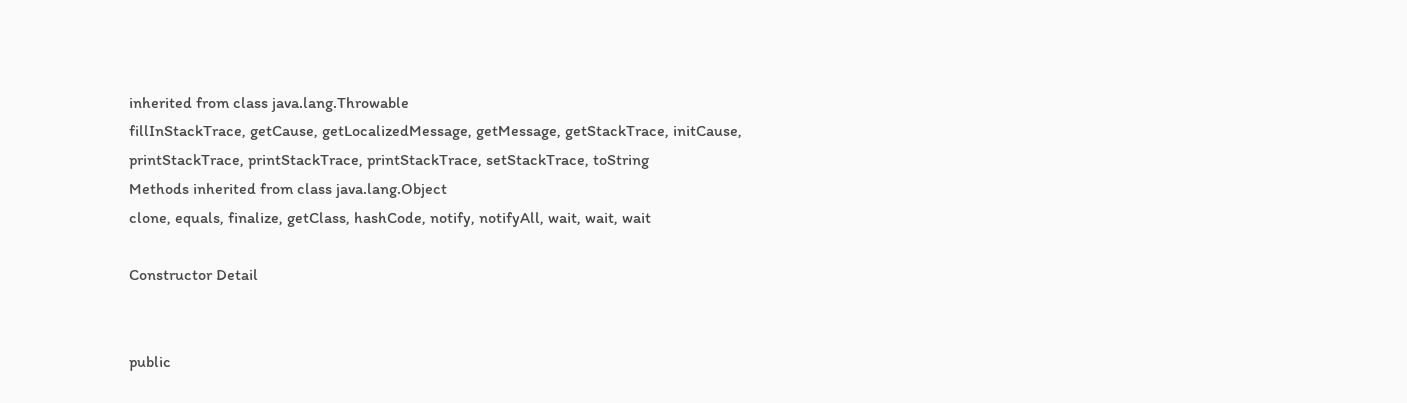inherited from class java.lang.Throwable
fillInStackTrace, getCause, getLocalizedMessage, getMessage, getStackTrace, initCause, printStackTrace, printStackTrace, printStackTrace, setStackTrace, toString
Methods inherited from class java.lang.Object
clone, equals, finalize, getClass, hashCode, notify, notifyAll, wait, wait, wait

Constructor Detail


public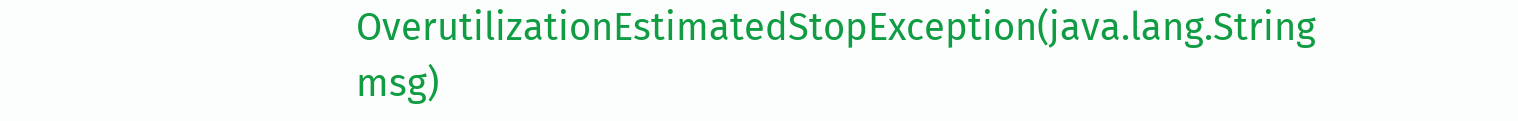OverutilizationEstimatedStopException(java.lang.String msg)